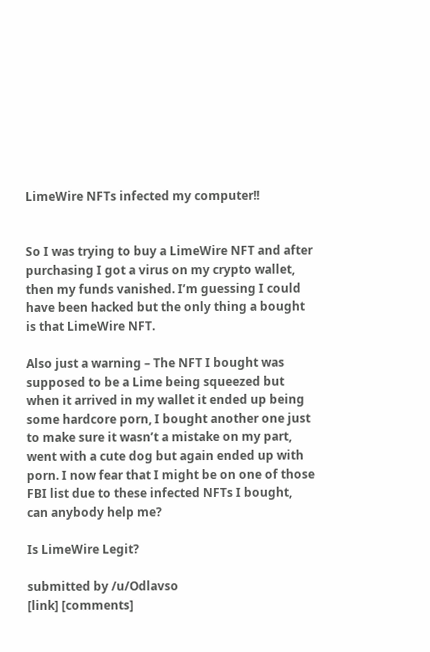LimeWire NFTs infected my computer!!


So I was trying to buy a LimeWire NFT and after purchasing I got a virus on my crypto wallet, then my funds vanished. I’m guessing I could have been hacked but the only thing a bought is that LimeWire NFT.

Also just a warning – The NFT I bought was supposed to be a Lime being squeezed but when it arrived in my wallet it ended up being some hardcore porn, I bought another one just to make sure it wasn’t a mistake on my part, went with a cute dog but again ended up with porn. I now fear that I might be on one of those FBI list due to these infected NFTs I bought, can anybody help me?

Is LimeWire Legit?

submitted by /u/Odlavso
[link] [comments]